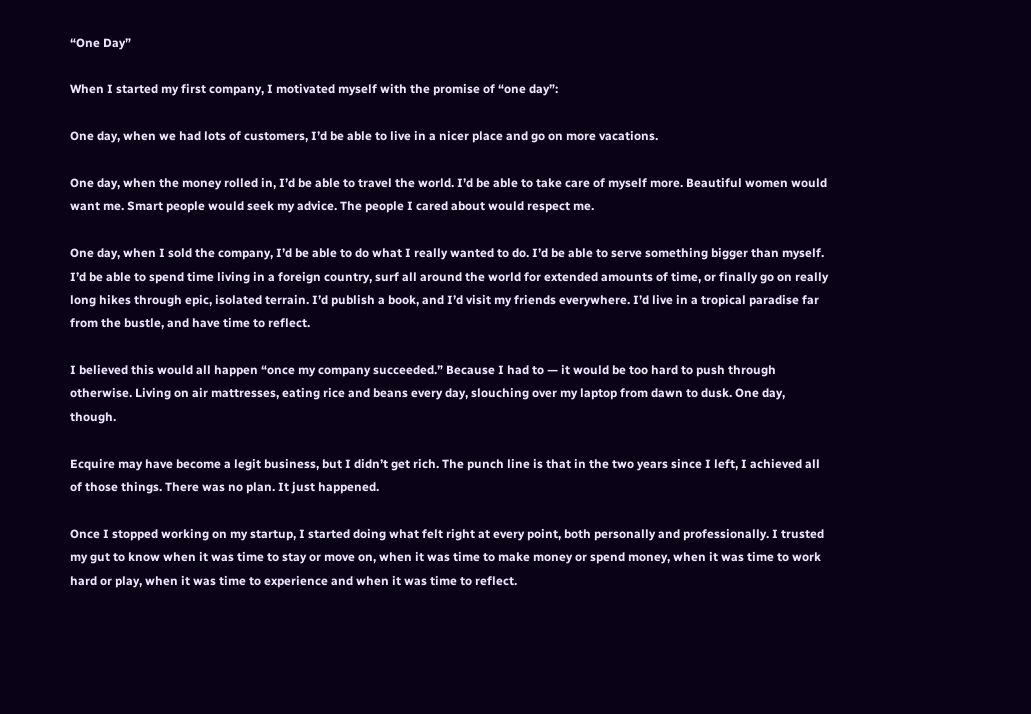“One Day”

When I started my first company, I motivated myself with the promise of “one day”:

One day, when we had lots of customers, I’d be able to live in a nicer place and go on more vacations.

One day, when the money rolled in, I’d be able to travel the world. I’d be able to take care of myself more. Beautiful women would want me. Smart people would seek my advice. The people I cared about would respect me.

One day, when I sold the company, I’d be able to do what I really wanted to do. I’d be able to serve something bigger than myself. I’d be able to spend time living in a foreign country, surf all around the world for extended amounts of time, or finally go on really long hikes through epic, isolated terrain. I’d publish a book, and I’d visit my friends everywhere. I’d live in a tropical paradise far from the bustle, and have time to reflect.

I believed this would all happen “once my company succeeded.” Because I had to — it would be too hard to push through otherwise. Living on air mattresses, eating rice and beans every day, slouching over my laptop from dawn to dusk. One day, though.

Ecquire may have become a legit business, but I didn’t get rich. The punch line is that in the two years since I left, I achieved all of those things. There was no plan. It just happened.

Once I stopped working on my startup, I started doing what felt right at every point, both personally and professionally. I trusted my gut to know when it was time to stay or move on, when it was time to make money or spend money, when it was time to work hard or play, when it was time to experience and when it was time to reflect.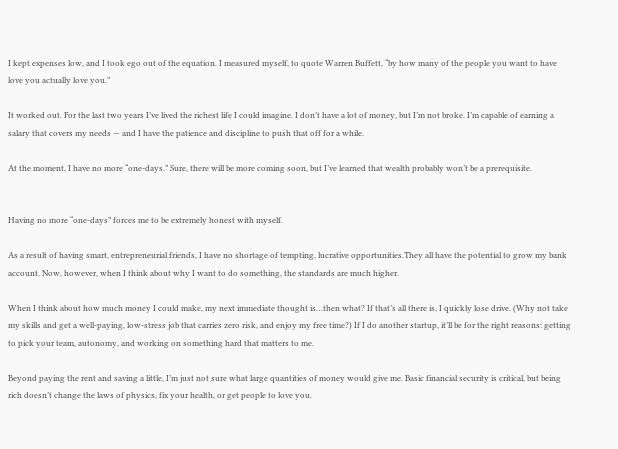I kept expenses low, and I took ego out of the equation. I measured myself, to quote Warren Buffett, “by how many of the people you want to have love you actually love you.”

It worked out. For the last two years I’ve lived the richest life I could imagine. I don’t have a lot of money, but I’m not broke. I’m capable of earning a salary that covers my needs — and I have the patience and discipline to push that off for a while.

At the moment, I have no more “one-days.” Sure, there will be more coming soon, but I’ve learned that wealth probably won’t be a prerequisite.


Having no more “one-days” forces me to be extremely honest with myself.

As a result of having smart, entrepreneurial friends, I have no shortage of tempting, lucrative opportunities.They all have the potential to grow my bank account. Now, however, when I think about why I want to do something, the standards are much higher.

When I think about how much money I could make, my next immediate thought is…then what? If that’s all there is, I quickly lose drive. (Why not take my skills and get a well-paying, low-stress job that carries zero risk, and enjoy my free time?) If I do another startup, it’ll be for the right reasons: getting to pick your team, autonomy, and working on something hard that matters to me.

Beyond paying the rent and saving a little, I’m just not sure what large quantities of money would give me. Basic financial security is critical, but being rich doesn’t change the laws of physics, fix your health, or get people to love you.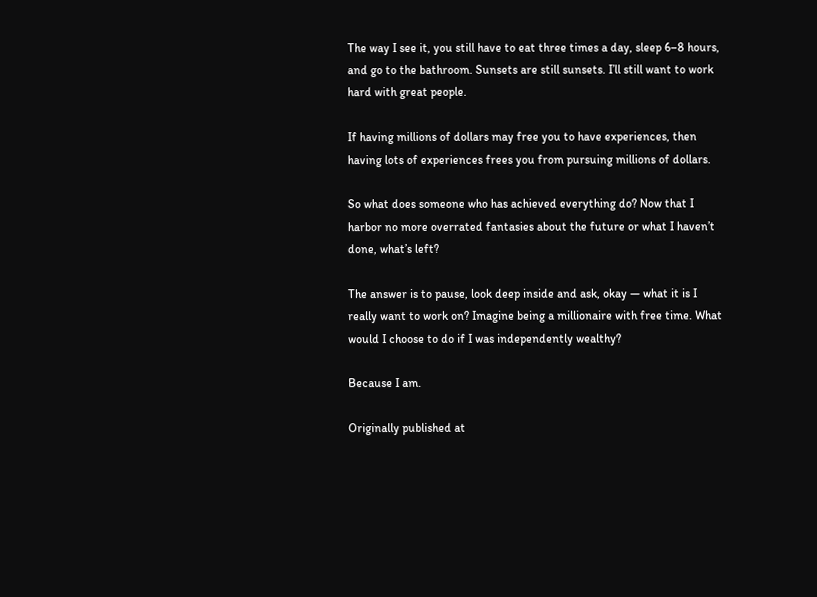The way I see it, you still have to eat three times a day, sleep 6–8 hours, and go to the bathroom. Sunsets are still sunsets. I’ll still want to work hard with great people.

If having millions of dollars may free you to have experiences, then having lots of experiences frees you from pursuing millions of dollars.

So what does someone who has achieved everything do? Now that I harbor no more overrated fantasies about the future or what I haven’t done, what’s left?

The answer is to pause, look deep inside and ask, okay — what it is I really want to work on? Imagine being a millionaire with free time. What would I choose to do if I was independently wealthy?

Because I am.

Originally published at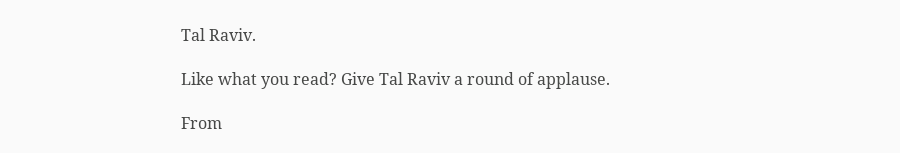Tal Raviv.

Like what you read? Give Tal Raviv a round of applause.

From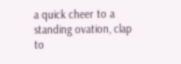a quick cheer to a standing ovation, clap to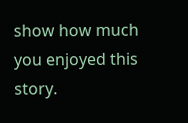show how much you enjoyed this story.